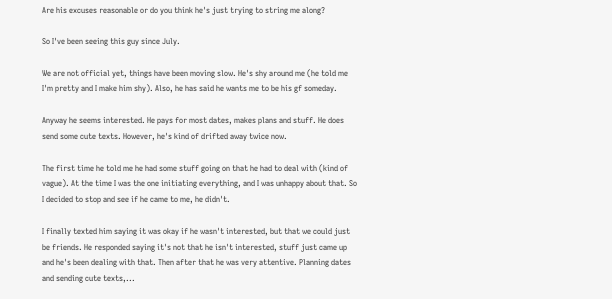Are his excuses reasonable or do you think he's just trying to string me along?

So I've been seeing this guy since July.

We are not official yet, things have been moving slow. He's shy around me (he told me I'm pretty and I make him shy). Also, he has said he wants me to be his gf someday.

Anyway he seems interested. He pays for most dates, makes plans and stuff. He does send some cute texts. However, he's kind of drifted away twice now.

The first time he told me he had some stuff going on that he had to deal with (kind of vague). At the time I was the one initiating everything, and I was unhappy about that. So I decided to stop and see if he came to me, he didn't.

I finally texted him saying it was okay if he wasn't interested, but that we could just be friends. He responded saying it's not that he isn't interested, stuff just came up and he's been dealing with that. Then after that he was very attentive. Planning dates and sending cute texts,...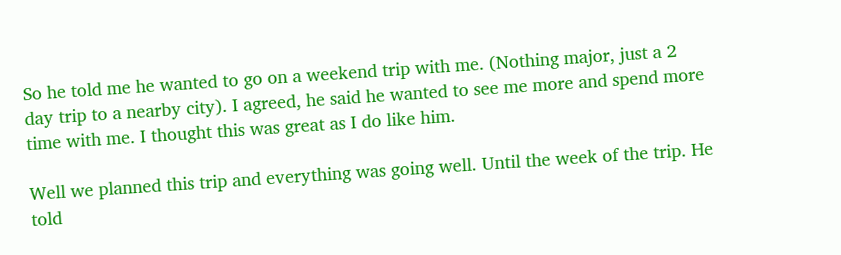So he told me he wanted to go on a weekend trip with me. (Nothing major, just a 2 day trip to a nearby city). I agreed, he said he wanted to see me more and spend more time with me. I thought this was great as I do like him.

Well we planned this trip and everything was going well. Until the week of the trip. He told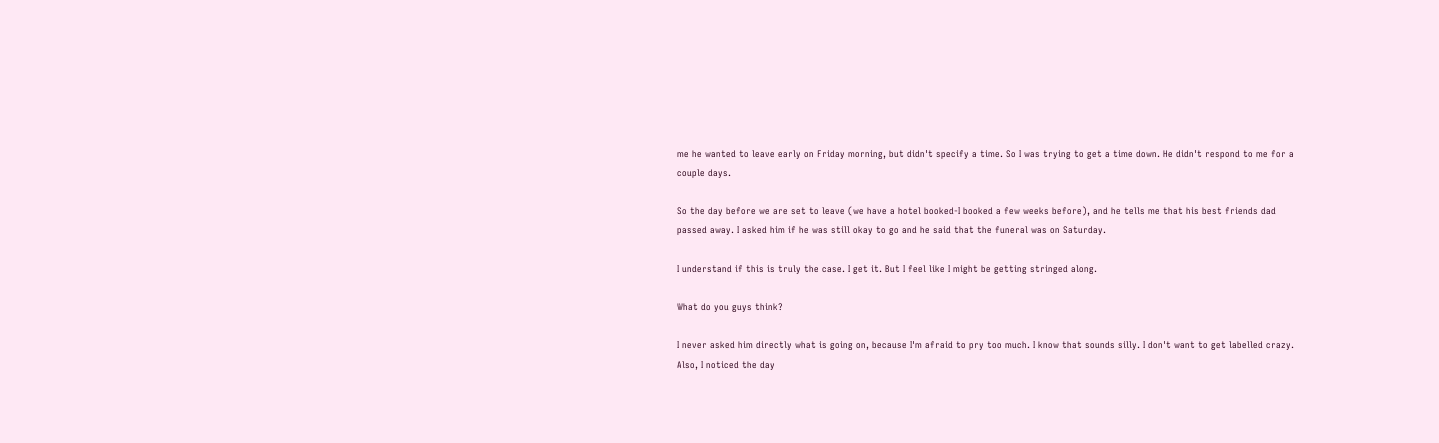me he wanted to leave early on Friday morning, but didn't specify a time. So I was trying to get a time down. He didn't respond to me for a couple days.

So the day before we are set to leave (we have a hotel booked-I booked a few weeks before), and he tells me that his best friends dad passed away. I asked him if he was still okay to go and he said that the funeral was on Saturday.

I understand if this is truly the case. I get it. But I feel like I might be getting stringed along.

What do you guys think?

I never asked him directly what is going on, because I'm afraid to pry too much. I know that sounds silly. I don't want to get labelled crazy.
Also, I noticed the day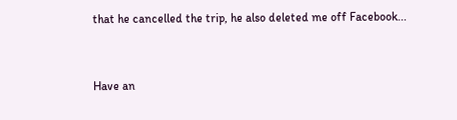that he cancelled the trip, he also deleted me off Facebook...


Have an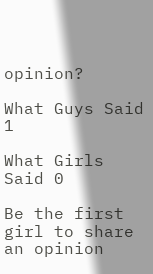opinion?

What Guys Said 1

What Girls Said 0

Be the first girl to share an opinion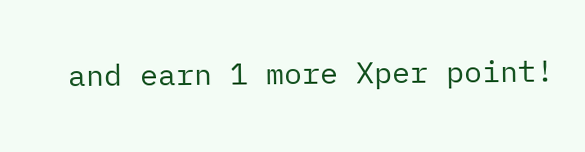and earn 1 more Xper point!